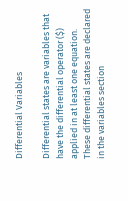Differential Variables

Differential states are variables that have the differential operator ($) applied in at least one equation. These differential states are declared in the variables section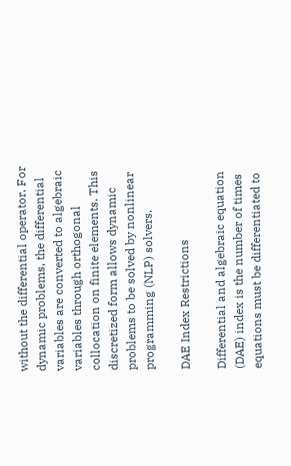without the differential operator. For dynamic problems, the differential variables are converted to algebraic variables through orthogonal collocation on finite elements. This discretized form allows dynamic problems to be solved by nonlinear programming (NLP) solvers.

DAE Index Restrictions

Differential and algebraic equation (DAE) index is the number of times equations must be differentiated to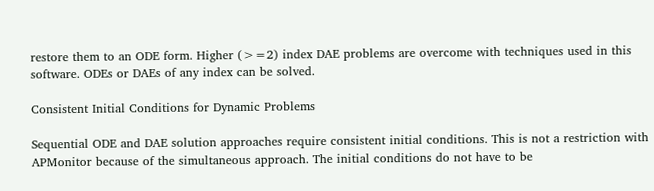restore them to an ODE form. Higher (>=2) index DAE problems are overcome with techniques used in this software. ODEs or DAEs of any index can be solved.

Consistent Initial Conditions for Dynamic Problems

Sequential ODE and DAE solution approaches require consistent initial conditions. This is not a restriction with APMonitor because of the simultaneous approach. The initial conditions do not have to be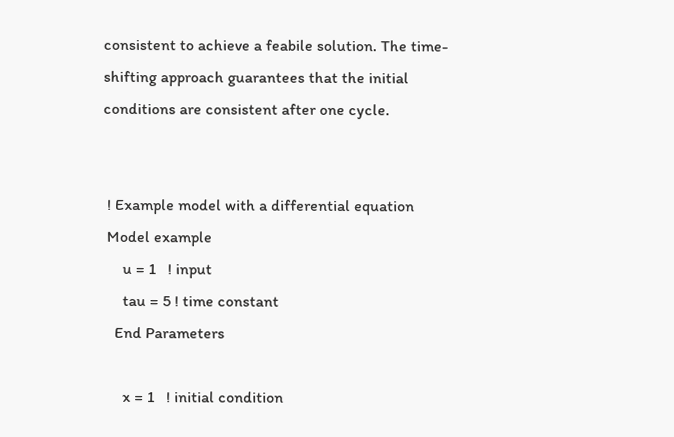consistent to achieve a feabile solution. The time-shifting approach guarantees that the initial conditions are consistent after one cycle.


 ! Example model with a differential equation
 Model example
     u = 1   ! input
     tau = 5 ! time constant
   End Parameters

     x = 1   ! initial condition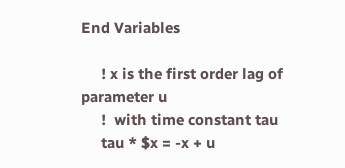End Variables

     ! x is the first order lag of parameter u
     !  with time constant tau
     tau * $x = -x + u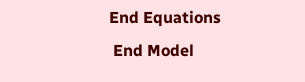End Equations
 End Model